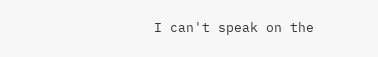I can't speak on the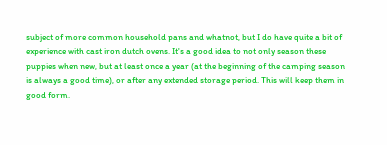subject of more common household pans and whatnot, but I do have quite a bit of experience with cast iron dutch ovens. It's a good idea to not only season these puppies when new, but at least once a year (at the beginning of the camping season is always a good time), or after any extended storage period. This will keep them in good form.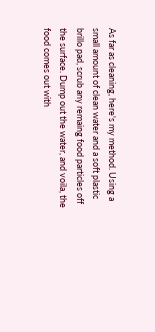As far as cleaning, here's my method. Using a small amount of clean water and a soft plastic brillo pad, scrub any remaing food particles off the surface. Dump out the water, and voila, the food comes out with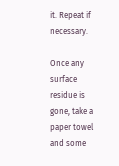it. Repeat if necessary.

Once any surface residue is gone, take a paper towel and some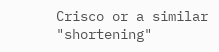Crisco or a similar "shortening"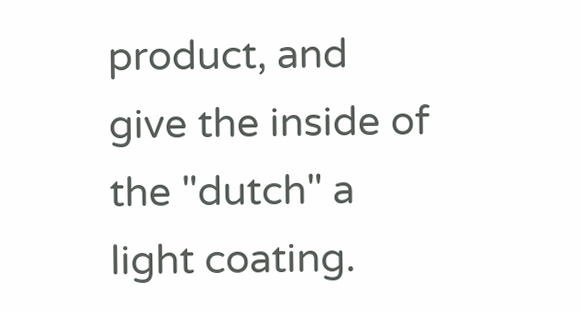product, and give the inside of the "dutch" a light coating.